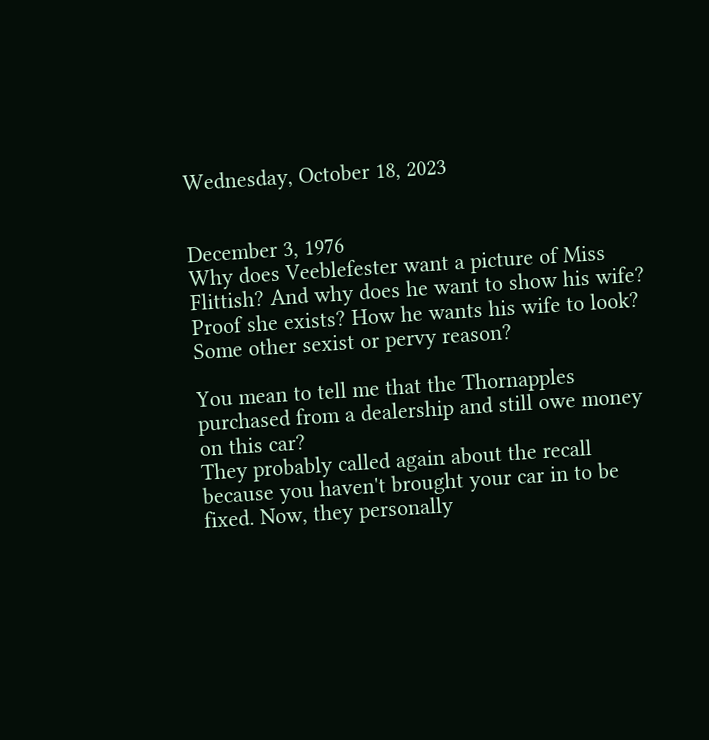Wednesday, October 18, 2023


December 3, 1976
Why does Veeblefester want a picture of Miss Flittish? And why does he want to show his wife? Proof she exists? How he wants his wife to look? Some other sexist or pervy reason?

You mean to tell me that the Thornapples purchased from a dealership and still owe money on this car?
They probably called again about the recall because you haven't brought your car in to be fixed. Now, they personally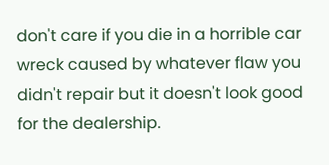don't care if you die in a horrible car wreck caused by whatever flaw you didn't repair but it doesn't look good for the dealership.